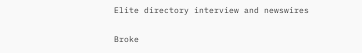Elite directory interview and newswires

Broke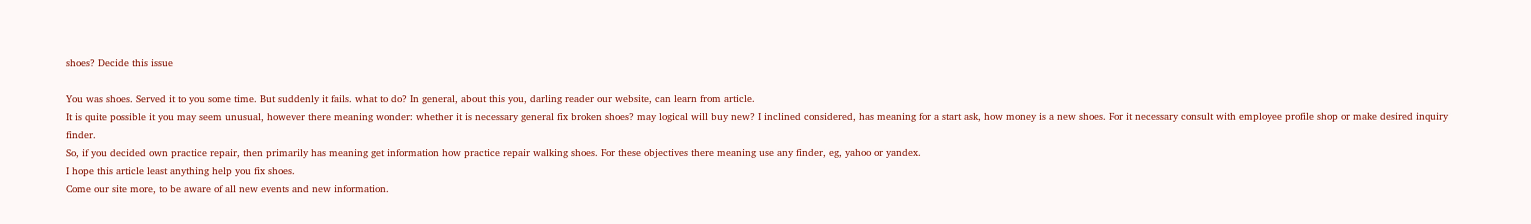shoes? Decide this issue

You was shoes. Served it to you some time. But suddenly it fails. what to do? In general, about this you, darling reader our website, can learn from article.
It is quite possible it you may seem unusual, however there meaning wonder: whether it is necessary general fix broken shoes? may logical will buy new? I inclined considered, has meaning for a start ask, how money is a new shoes. For it necessary consult with employee profile shop or make desired inquiry finder.
So, if you decided own practice repair, then primarily has meaning get information how practice repair walking shoes. For these objectives there meaning use any finder, eg, yahoo or yandex.
I hope this article least anything help you fix shoes.
Come our site more, to be aware of all new events and new information.